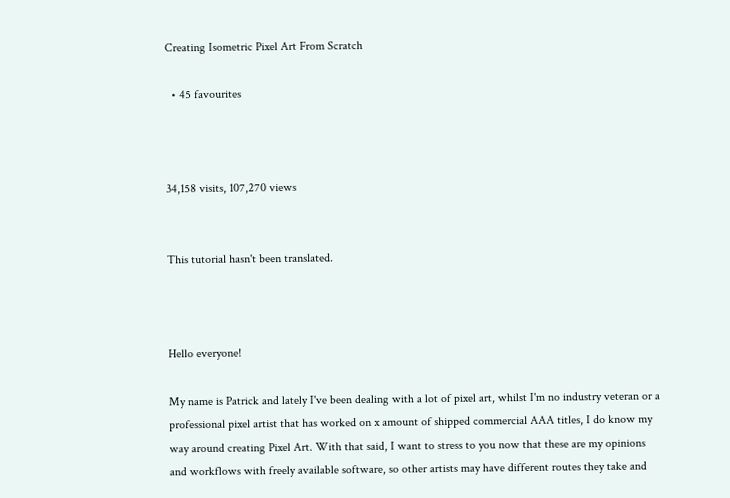Creating Isometric Pixel Art From Scratch

  • 45 favourites



34,158 visits, 107,270 views


This tutorial hasn't been translated.



Hello everyone!

My name is Patrick and lately I've been dealing with a lot of pixel art, whilst I'm no industry veteran or a professional pixel artist that has worked on x amount of shipped commercial AAA titles, I do know my way around creating Pixel Art. With that said, I want to stress to you now that these are my opinions and workflows with freely available software, so other artists may have different routes they take and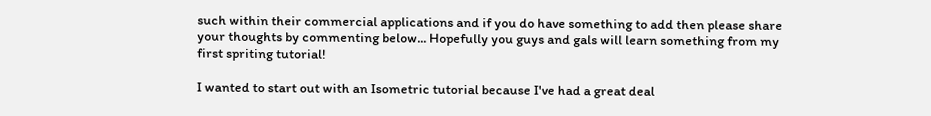such within their commercial applications and if you do have something to add then please share your thoughts by commenting below... Hopefully you guys and gals will learn something from my first spriting tutorial!

I wanted to start out with an Isometric tutorial because I've had a great deal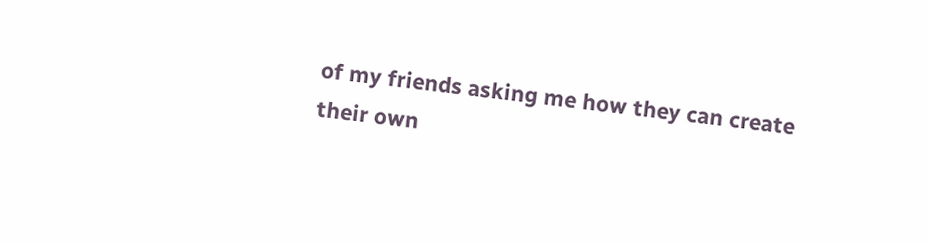of my friends asking me how they can create their own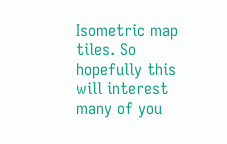Isometric map tiles. So hopefully this will interest many of you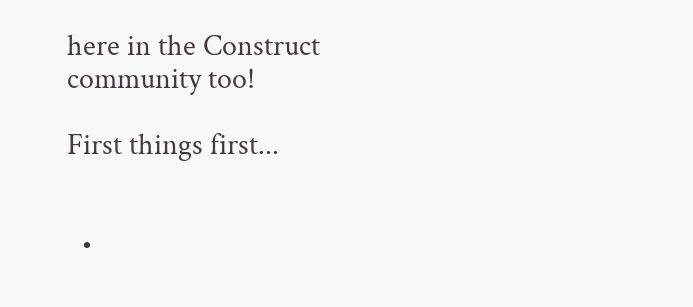here in the Construct community too!

First things first...


  •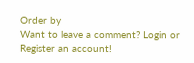Order by
Want to leave a comment? Login or Register an account!